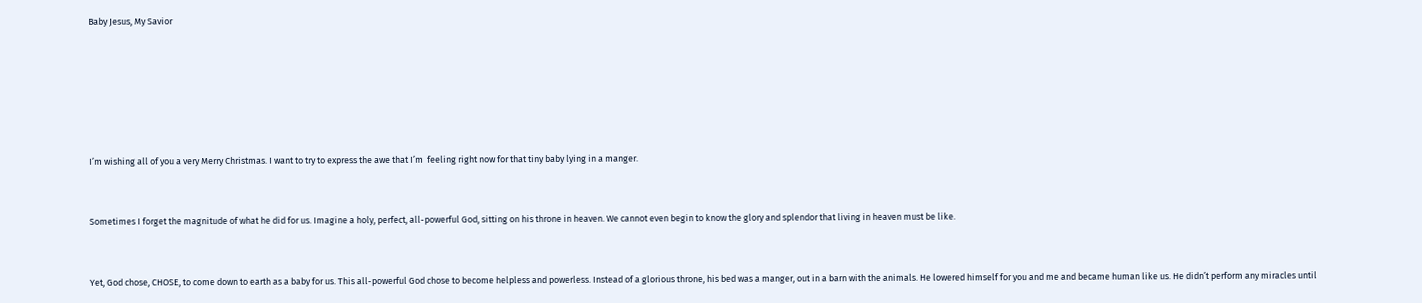Baby Jesus, My Savior






I’m wishing all of you a very Merry Christmas. I want to try to express the awe that I’m  feeling right now for that tiny baby lying in a manger.


Sometimes I forget the magnitude of what he did for us. Imagine a holy, perfect, all-powerful God, sitting on his throne in heaven. We cannot even begin to know the glory and splendor that living in heaven must be like.


Yet, God chose, CHOSE, to come down to earth as a baby for us. This all-powerful God chose to become helpless and powerless. Instead of a glorious throne, his bed was a manger, out in a barn with the animals. He lowered himself for you and me and became human like us. He didn’t perform any miracles until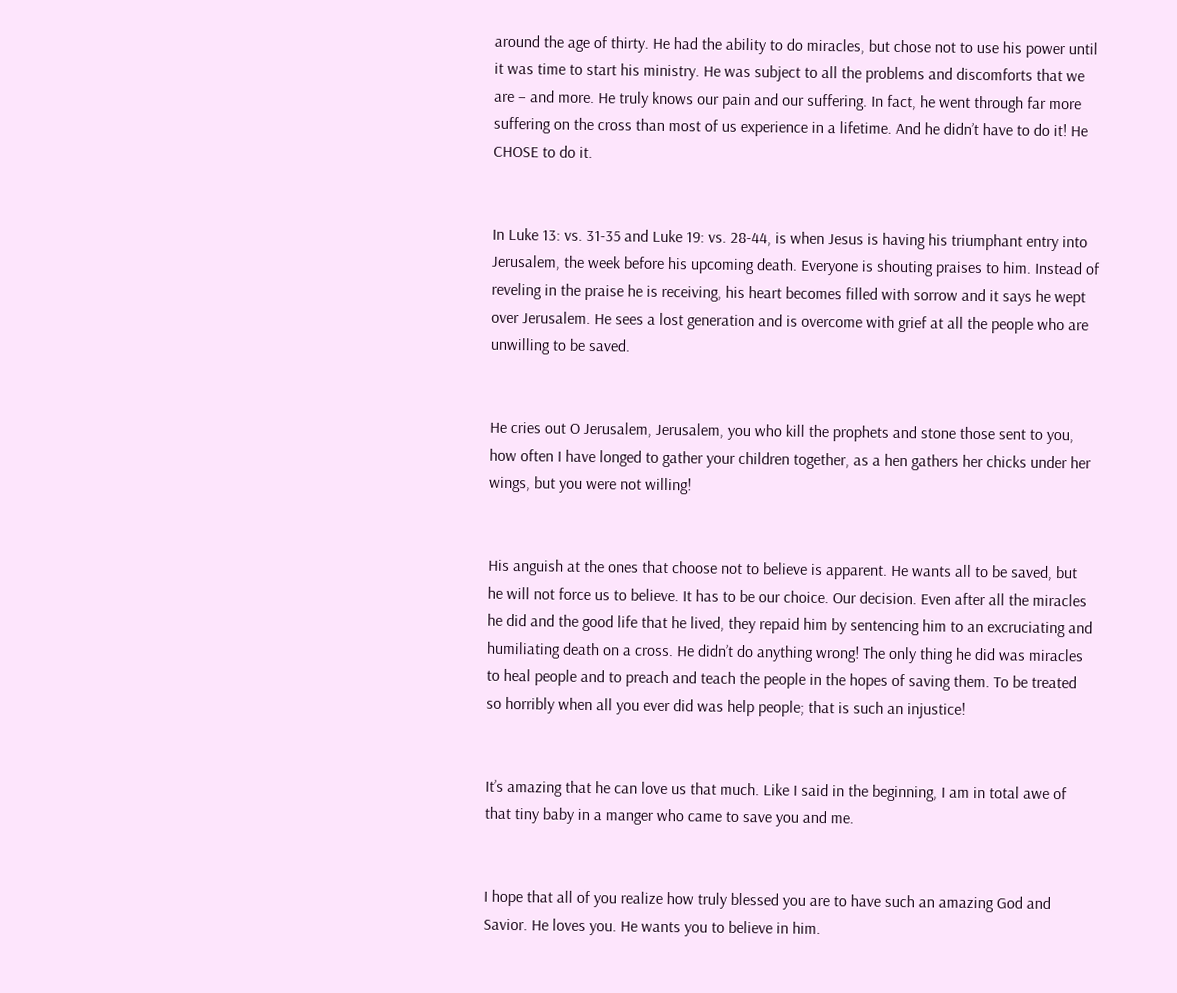around the age of thirty. He had the ability to do miracles, but chose not to use his power until it was time to start his ministry. He was subject to all the problems and discomforts that we are – and more. He truly knows our pain and our suffering. In fact, he went through far more suffering on the cross than most of us experience in a lifetime. And he didn’t have to do it! He CHOSE to do it.


In Luke 13: vs. 31-35 and Luke 19: vs. 28-44, is when Jesus is having his triumphant entry into Jerusalem, the week before his upcoming death. Everyone is shouting praises to him. Instead of reveling in the praise he is receiving, his heart becomes filled with sorrow and it says he wept over Jerusalem. He sees a lost generation and is overcome with grief at all the people who are unwilling to be saved.


He cries out O Jerusalem, Jerusalem, you who kill the prophets and stone those sent to you, how often I have longed to gather your children together, as a hen gathers her chicks under her wings, but you were not willing!


His anguish at the ones that choose not to believe is apparent. He wants all to be saved, but he will not force us to believe. It has to be our choice. Our decision. Even after all the miracles he did and the good life that he lived, they repaid him by sentencing him to an excruciating and humiliating death on a cross. He didn’t do anything wrong! The only thing he did was miracles to heal people and to preach and teach the people in the hopes of saving them. To be treated so horribly when all you ever did was help people; that is such an injustice!


It’s amazing that he can love us that much. Like I said in the beginning, I am in total awe of that tiny baby in a manger who came to save you and me.


I hope that all of you realize how truly blessed you are to have such an amazing God and Savior. He loves you. He wants you to believe in him.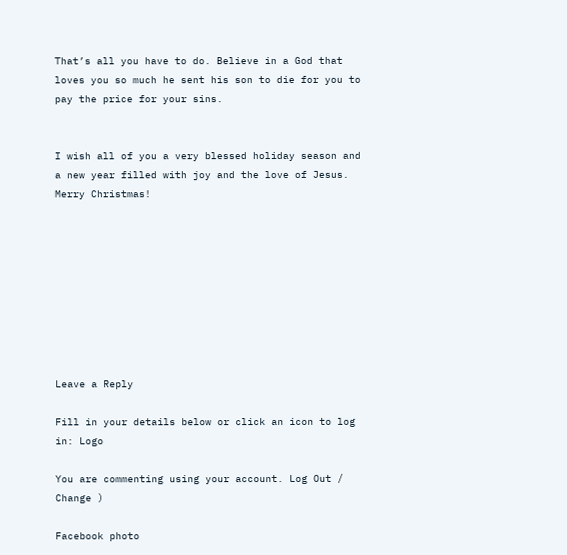That’s all you have to do. Believe in a God that loves you so much he sent his son to die for you to pay the price for your sins.


I wish all of you a very blessed holiday season and a new year filled with joy and the love of Jesus. Merry Christmas!









Leave a Reply

Fill in your details below or click an icon to log in: Logo

You are commenting using your account. Log Out /  Change )

Facebook photo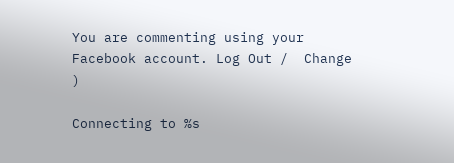You are commenting using your Facebook account. Log Out /  Change )

Connecting to %s